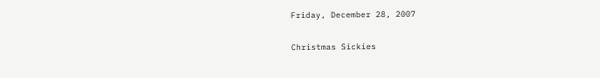Friday, December 28, 2007

Christmas Sickies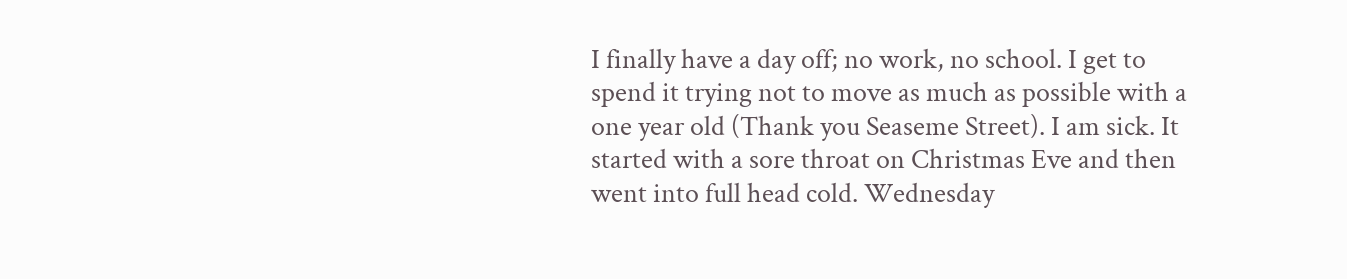I finally have a day off; no work, no school. I get to spend it trying not to move as much as possible with a one year old (Thank you Seaseme Street). I am sick. It started with a sore throat on Christmas Eve and then went into full head cold. Wednesday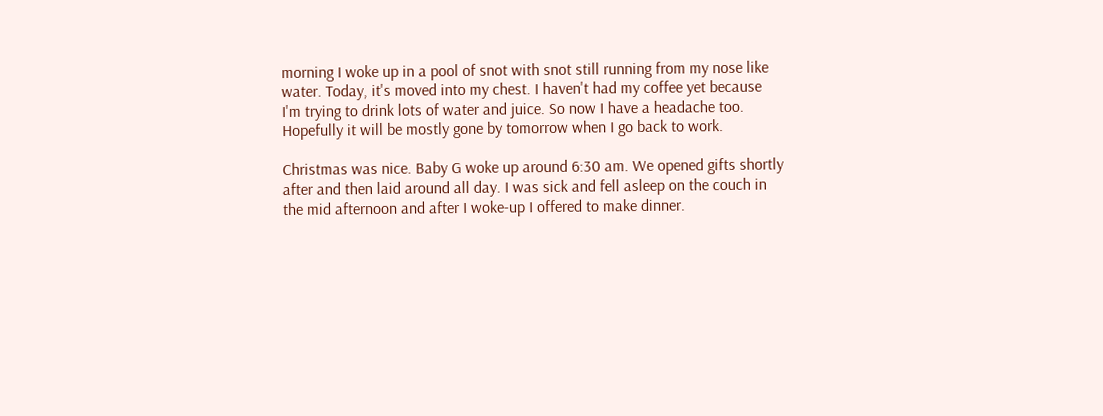morning I woke up in a pool of snot with snot still running from my nose like water. Today, it's moved into my chest. I haven't had my coffee yet because I'm trying to drink lots of water and juice. So now I have a headache too. Hopefully it will be mostly gone by tomorrow when I go back to work.

Christmas was nice. Baby G woke up around 6:30 am. We opened gifts shortly after and then laid around all day. I was sick and fell asleep on the couch in the mid afternoon and after I woke-up I offered to make dinner.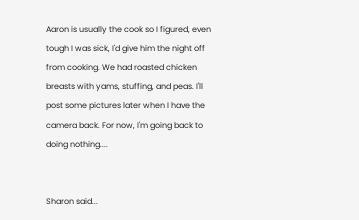Aaron is usually the cook so I figured, even tough I was sick, I'd give him the night off from cooking. We had roasted chicken breasts with yams, stuffing, and peas. I'll post some pictures later when I have the camera back. For now, I'm going back to doing nothing....


Sharon said...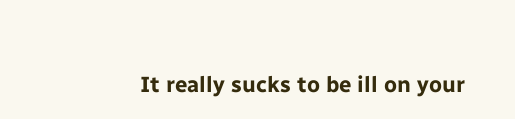It really sucks to be ill on your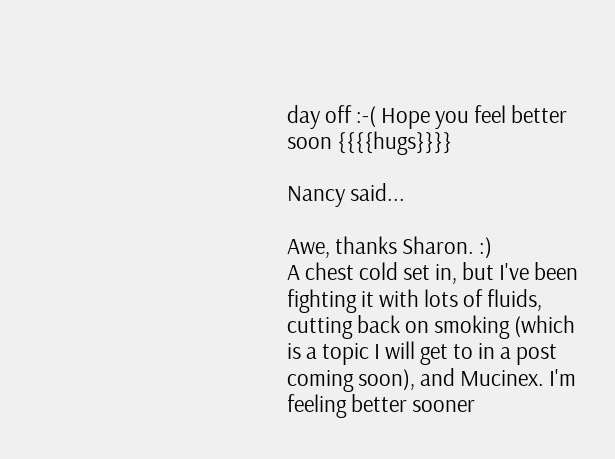day off :-( Hope you feel better soon {{{{hugs}}}}

Nancy said...

Awe, thanks Sharon. :)
A chest cold set in, but I've been fighting it with lots of fluids, cutting back on smoking (which is a topic I will get to in a post coming soon), and Mucinex. I'm feeling better sooner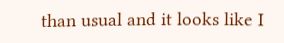than usual and it looks like I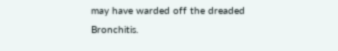may have warded off the dreaded Bronchitis.